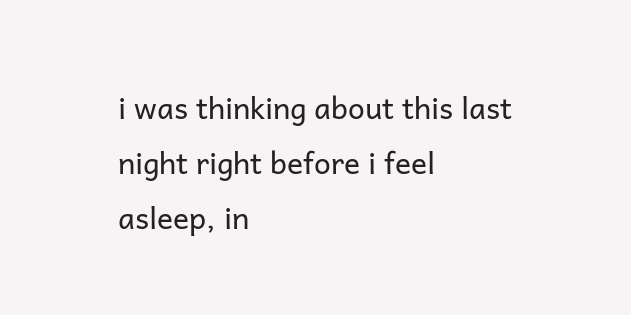i was thinking about this last night right before i feel asleep, in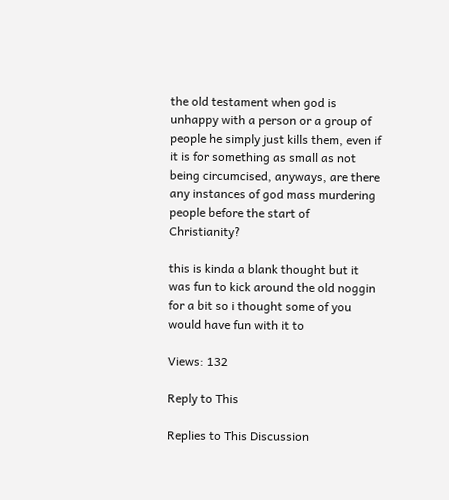the old testament when god is unhappy with a person or a group of people he simply just kills them, even if it is for something as small as not being circumcised, anyways, are there any instances of god mass murdering people before the start of Christianity?

this is kinda a blank thought but it was fun to kick around the old noggin for a bit so i thought some of you would have fun with it to

Views: 132

Reply to This

Replies to This Discussion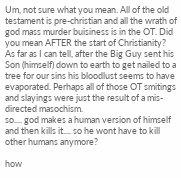Um, not sure what you mean. All of the old testament is pre-christian and all the wrath of god mass murder buisiness is in the OT. Did you mean AFTER the start of Christianity?
As far as I can tell, after the Big Guy sent his Son (himself) down to earth to get nailed to a tree for our sins his bloodlust seems to have evaporated. Perhaps all of those OT smitings and slayings were just the result of a mis-directed masochism.
so.... god makes a human version of himself and then kills it.... so he wont have to kill other humans anymore?

how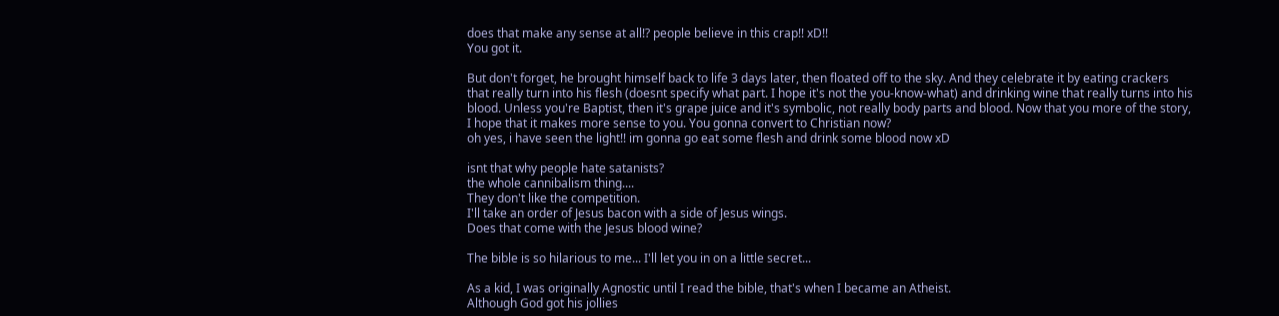does that make any sense at all!? people believe in this crap!! xD!!
You got it.

But don't forget, he brought himself back to life 3 days later, then floated off to the sky. And they celebrate it by eating crackers that really turn into his flesh (doesnt specify what part. I hope it's not the you-know-what) and drinking wine that really turns into his blood. Unless you're Baptist, then it's grape juice and it's symbolic, not really body parts and blood. Now that you more of the story, I hope that it makes more sense to you. You gonna convert to Christian now?
oh yes, i have seen the light!! im gonna go eat some flesh and drink some blood now xD

isnt that why people hate satanists?
the whole cannibalism thing....
They don't like the competition.
I'll take an order of Jesus bacon with a side of Jesus wings.
Does that come with the Jesus blood wine?

The bible is so hilarious to me... I'll let you in on a little secret...

As a kid, I was originally Agnostic until I read the bible, that's when I became an Atheist.
Although God got his jollies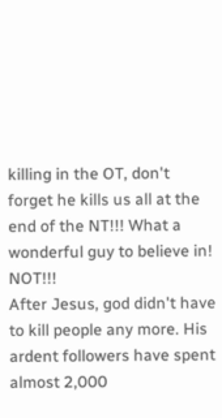killing in the OT, don't forget he kills us all at the end of the NT!!! What a wonderful guy to believe in! NOT!!!
After Jesus, god didn't have to kill people any more. His ardent followers have spent almost 2,000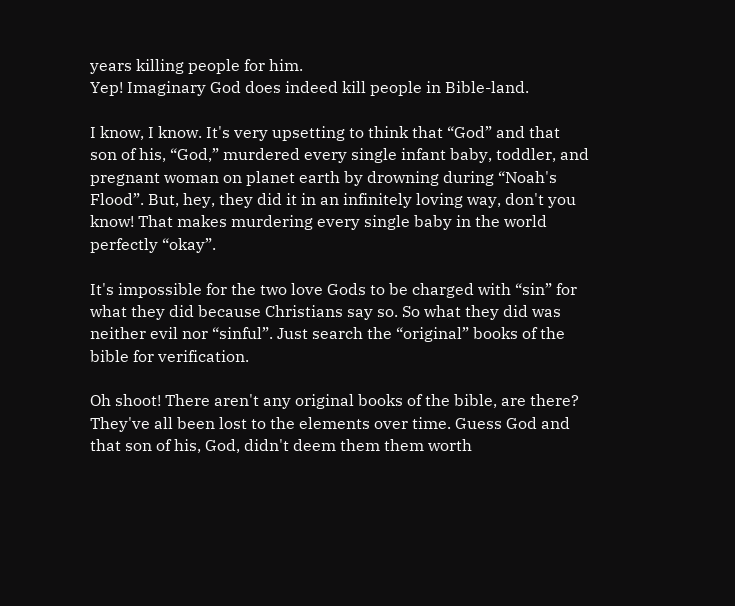years killing people for him.
Yep! Imaginary God does indeed kill people in Bible-land.

I know, I know. It's very upsetting to think that “God” and that son of his, “God,” murdered every single infant baby, toddler, and pregnant woman on planet earth by drowning during “Noah's Flood”. But, hey, they did it in an infinitely loving way, don't you know! That makes murdering every single baby in the world perfectly “okay”.

It's impossible for the two love Gods to be charged with “sin” for what they did because Christians say so. So what they did was neither evil nor “sinful”. Just search the “original” books of the bible for verification.

Oh shoot! There aren't any original books of the bible, are there? They've all been lost to the elements over time. Guess God and that son of his, God, didn't deem them them worth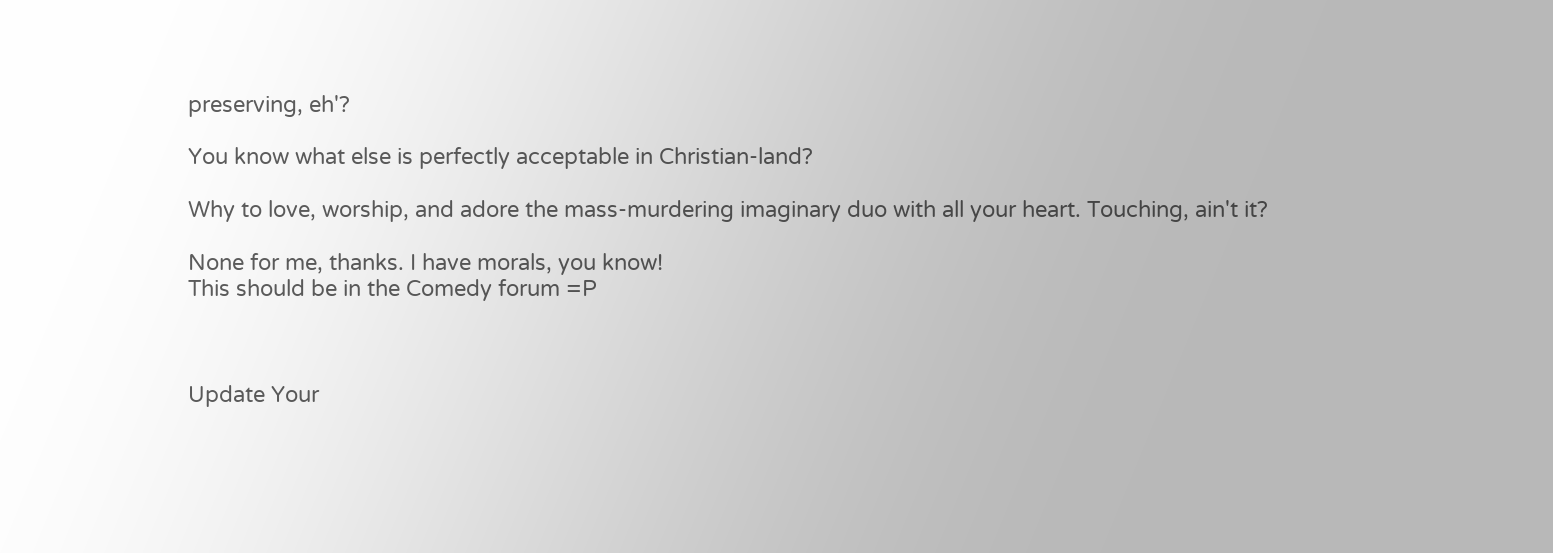preserving, eh'?

You know what else is perfectly acceptable in Christian-land?

Why to love, worship, and adore the mass-murdering imaginary duo with all your heart. Touching, ain't it?

None for me, thanks. I have morals, you know!
This should be in the Comedy forum =P



Update Your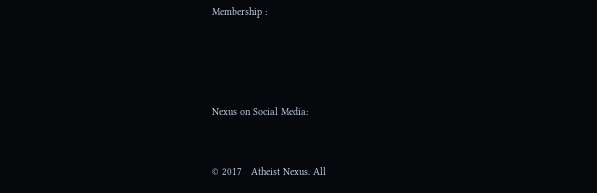Membership :




Nexus on Social Media:


© 2017   Atheist Nexus. All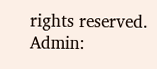rights reserved. Admin: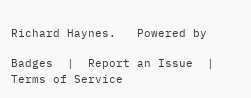Richard Haynes.   Powered by

Badges  |  Report an Issue  |  Terms of Service